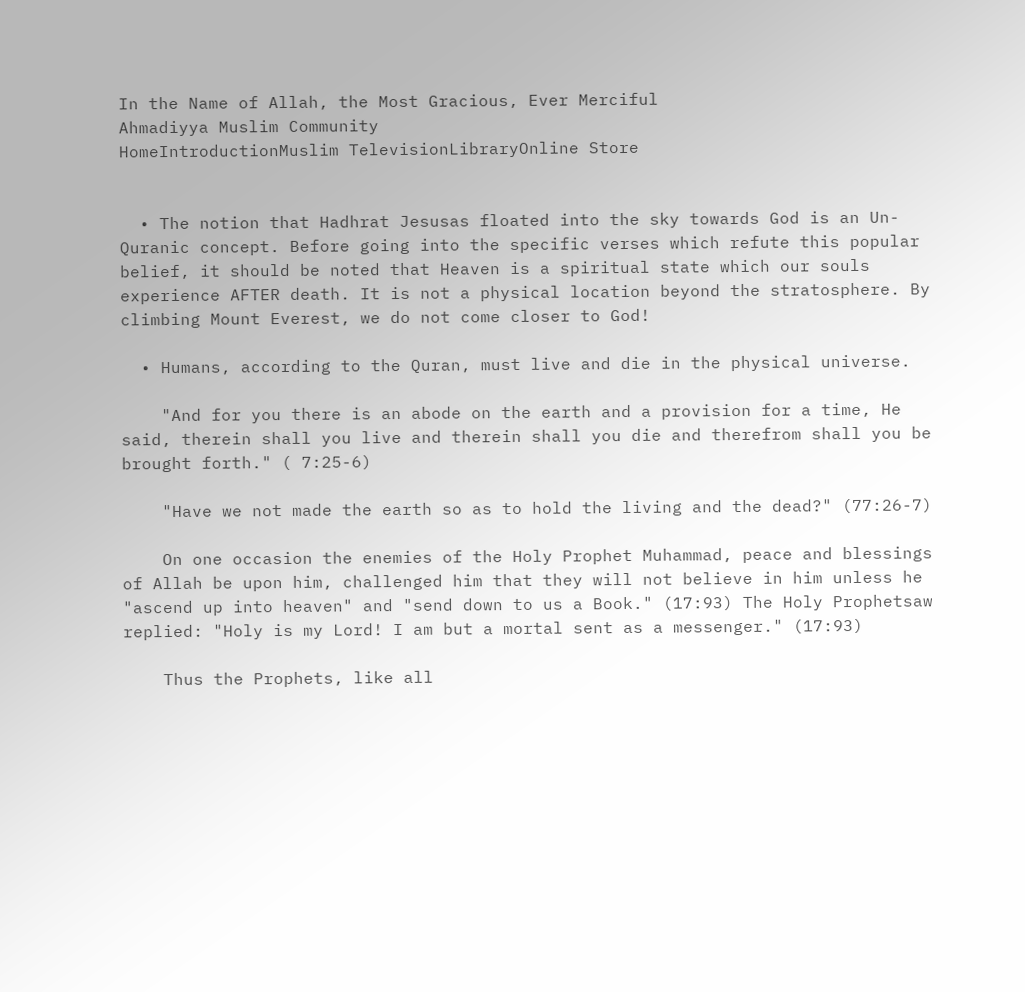In the Name of Allah, the Most Gracious, Ever Merciful
Ahmadiyya Muslim Community
HomeIntroductionMuslim TelevisionLibraryOnline Store


  • The notion that Hadhrat Jesusas floated into the sky towards God is an Un-Quranic concept. Before going into the specific verses which refute this popular belief, it should be noted that Heaven is a spiritual state which our souls experience AFTER death. It is not a physical location beyond the stratosphere. By climbing Mount Everest, we do not come closer to God!

  • Humans, according to the Quran, must live and die in the physical universe.

    "And for you there is an abode on the earth and a provision for a time, He said, therein shall you live and therein shall you die and therefrom shall you be brought forth." ( 7:25-6)

    "Have we not made the earth so as to hold the living and the dead?" (77:26-7)

    On one occasion the enemies of the Holy Prophet Muhammad, peace and blessings of Allah be upon him, challenged him that they will not believe in him unless he "ascend up into heaven" and "send down to us a Book." (17:93) The Holy Prophetsaw replied: "Holy is my Lord! I am but a mortal sent as a messenger." (17:93)

    Thus the Prophets, like all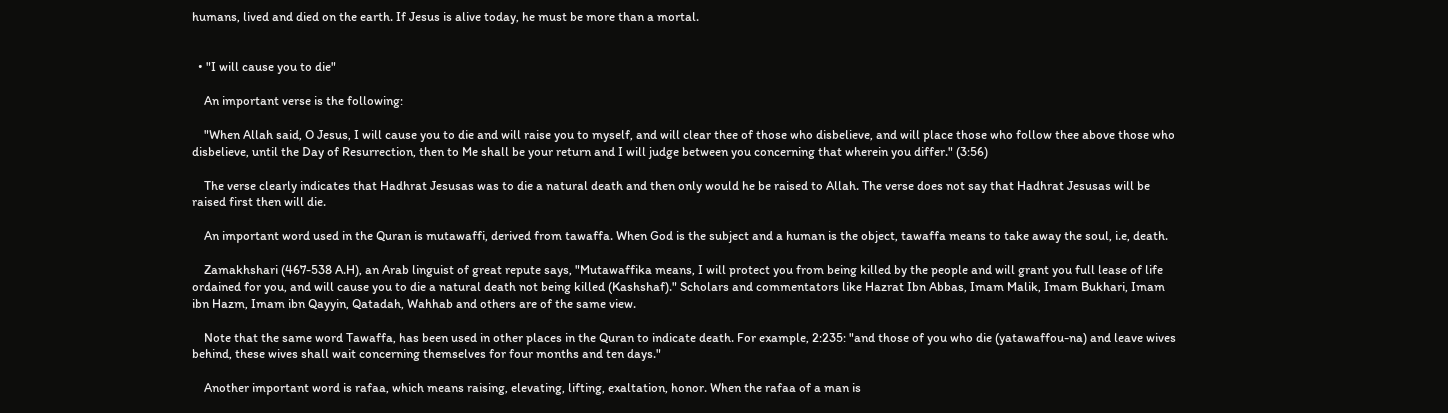humans, lived and died on the earth. If Jesus is alive today, he must be more than a mortal.


  • "I will cause you to die"

    An important verse is the following:

    "When Allah said, O Jesus, I will cause you to die and will raise you to myself, and will clear thee of those who disbelieve, and will place those who follow thee above those who disbelieve, until the Day of Resurrection, then to Me shall be your return and I will judge between you concerning that wherein you differ." (3:56)

    The verse clearly indicates that Hadhrat Jesusas was to die a natural death and then only would he be raised to Allah. The verse does not say that Hadhrat Jesusas will be raised first then will die.

    An important word used in the Quran is mutawaffi, derived from tawaffa. When God is the subject and a human is the object, tawaffa means to take away the soul, i.e, death.

    Zamakhshari (467-538 A.H), an Arab linguist of great repute says, "Mutawaffika means, I will protect you from being killed by the people and will grant you full lease of life ordained for you, and will cause you to die a natural death not being killed (Kashshaf)." Scholars and commentators like Hazrat Ibn Abbas, Imam Malik, Imam Bukhari, Imam ibn Hazm, Imam ibn Qayyin, Qatadah, Wahhab and others are of the same view.

    Note that the same word Tawaffa, has been used in other places in the Quran to indicate death. For example, 2:235: "and those of you who die (yatawaffou-na) and leave wives behind, these wives shall wait concerning themselves for four months and ten days."

    Another important word is rafaa, which means raising, elevating, lifting, exaltation, honor. When the rafaa of a man is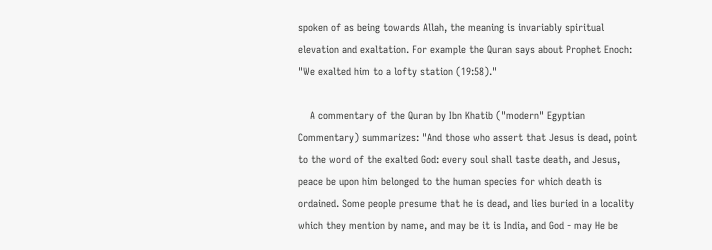spoken of as being towards Allah, the meaning is invariably spiritual elevation and exaltation. For example the Quran says about Prophet Enoch: "We exalted him to a lofty station (19:58)."

    A commentary of the Quran by Ibn Khatib ("modern" Egyptian Commentary) summarizes: "And those who assert that Jesus is dead, point to the word of the exalted God: every soul shall taste death, and Jesus, peace be upon him belonged to the human species for which death is ordained. Some people presume that he is dead, and lies buried in a locality which they mention by name, and may be it is India, and God - may He be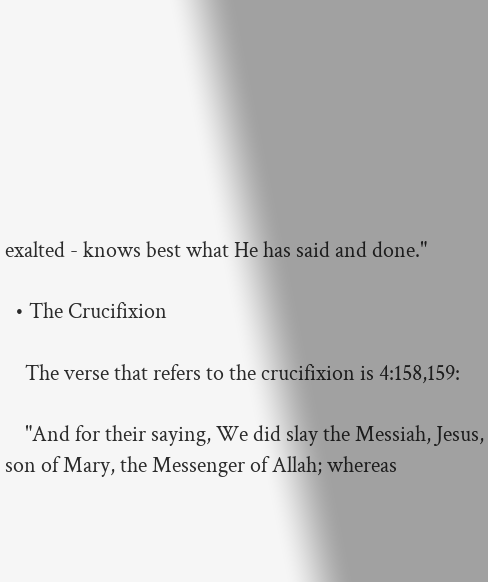exalted - knows best what He has said and done."

  • The Crucifixion

    The verse that refers to the crucifixion is 4:158,159:

    "And for their saying, We did slay the Messiah, Jesus, son of Mary, the Messenger of Allah; whereas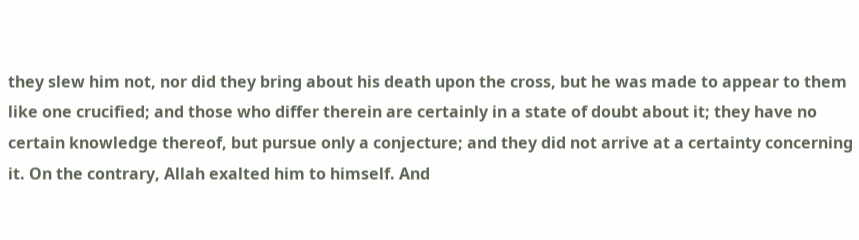they slew him not, nor did they bring about his death upon the cross, but he was made to appear to them like one crucified; and those who differ therein are certainly in a state of doubt about it; they have no certain knowledge thereof, but pursue only a conjecture; and they did not arrive at a certainty concerning it. On the contrary, Allah exalted him to himself. And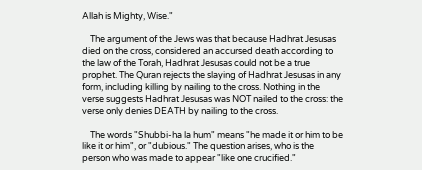Allah is Mighty, Wise."

    The argument of the Jews was that because Hadhrat Jesusas died on the cross, considered an accursed death according to the law of the Torah, Hadhrat Jesusas could not be a true prophet. The Quran rejects the slaying of Hadhrat Jesusas in any form, including killing by nailing to the cross. Nothing in the verse suggests Hadhrat Jesusas was NOT nailed to the cross: the verse only denies DEATH by nailing to the cross.

    The words "Shubbi-ha la hum" means "he made it or him to be like it or him", or "dubious." The question arises, who is the person who was made to appear "like one crucified."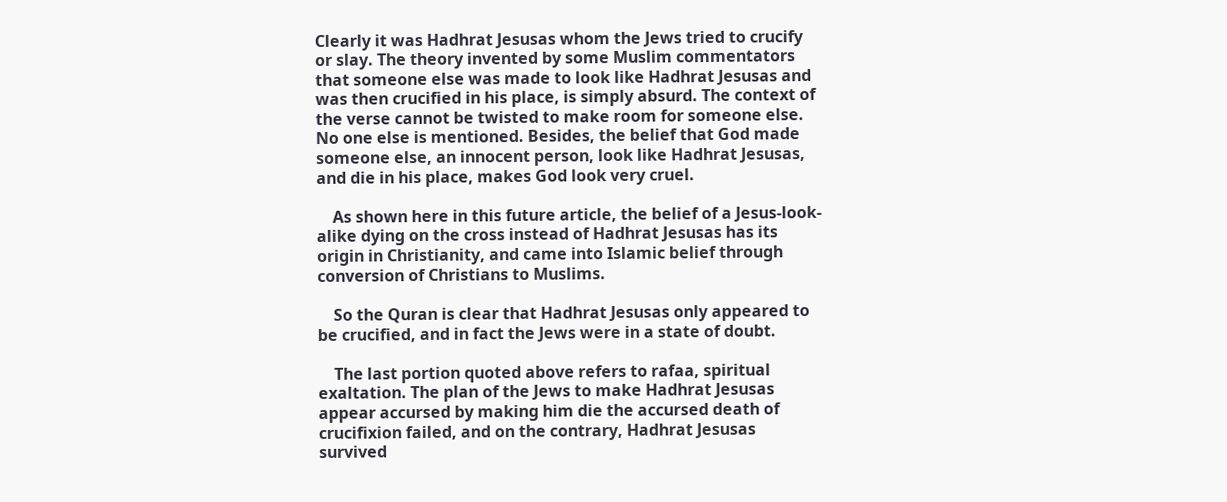Clearly it was Hadhrat Jesusas whom the Jews tried to crucify or slay. The theory invented by some Muslim commentators that someone else was made to look like Hadhrat Jesusas and was then crucified in his place, is simply absurd. The context of the verse cannot be twisted to make room for someone else. No one else is mentioned. Besides, the belief that God made someone else, an innocent person, look like Hadhrat Jesusas, and die in his place, makes God look very cruel.

    As shown here in this future article, the belief of a Jesus-look-alike dying on the cross instead of Hadhrat Jesusas has its origin in Christianity, and came into Islamic belief through conversion of Christians to Muslims.

    So the Quran is clear that Hadhrat Jesusas only appeared to be crucified, and in fact the Jews were in a state of doubt.

    The last portion quoted above refers to rafaa, spiritual exaltation. The plan of the Jews to make Hadhrat Jesusas appear accursed by making him die the accursed death of crucifixion failed, and on the contrary, Hadhrat Jesusas survived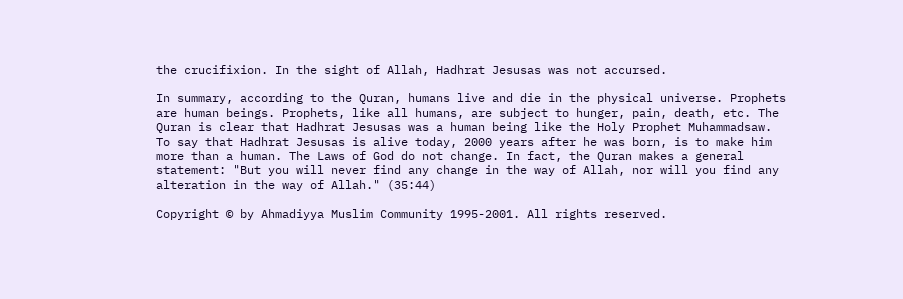the crucifixion. In the sight of Allah, Hadhrat Jesusas was not accursed.

In summary, according to the Quran, humans live and die in the physical universe. Prophets are human beings. Prophets, like all humans, are subject to hunger, pain, death, etc. The Quran is clear that Hadhrat Jesusas was a human being like the Holy Prophet Muhammadsaw. To say that Hadhrat Jesusas is alive today, 2000 years after he was born, is to make him more than a human. The Laws of God do not change. In fact, the Quran makes a general statement: "But you will never find any change in the way of Allah, nor will you find any alteration in the way of Allah." (35:44)

Copyright © by Ahmadiyya Muslim Community 1995-2001. All rights reserved.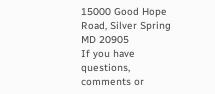15000 Good Hope Road, Silver Spring MD 20905
If you have questions, comments or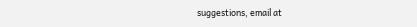suggestions, email at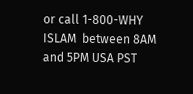or call 1-800-WHY ISLAM  between 8AM and 5PM USA PST